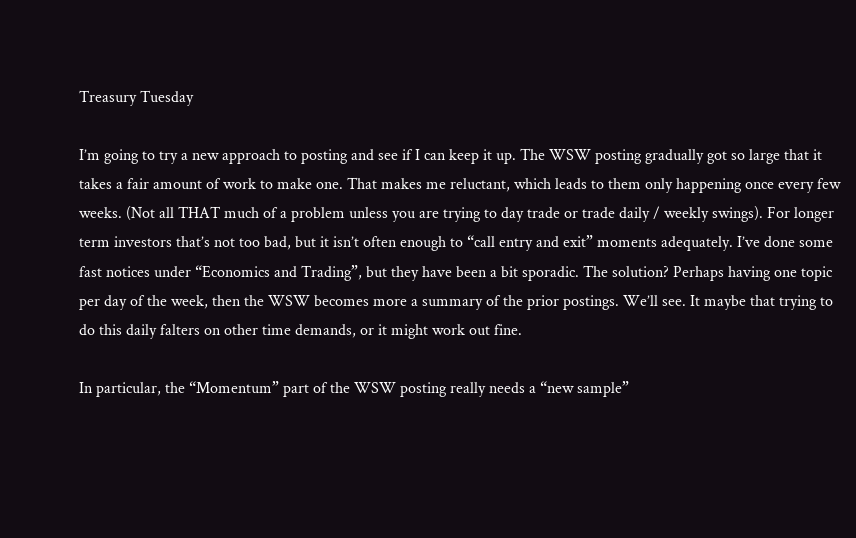Treasury Tuesday

I’m going to try a new approach to posting and see if I can keep it up. The WSW posting gradually got so large that it takes a fair amount of work to make one. That makes me reluctant, which leads to them only happening once every few weeks. (Not all THAT much of a problem unless you are trying to day trade or trade daily / weekly swings). For longer term investors that’s not too bad, but it isn’t often enough to “call entry and exit” moments adequately. I’ve done some fast notices under “Economics and Trading”, but they have been a bit sporadic. The solution? Perhaps having one topic per day of the week, then the WSW becomes more a summary of the prior postings. We’ll see. It maybe that trying to do this daily falters on other time demands, or it might work out fine.

In particular, the “Momentum” part of the WSW posting really needs a “new sample”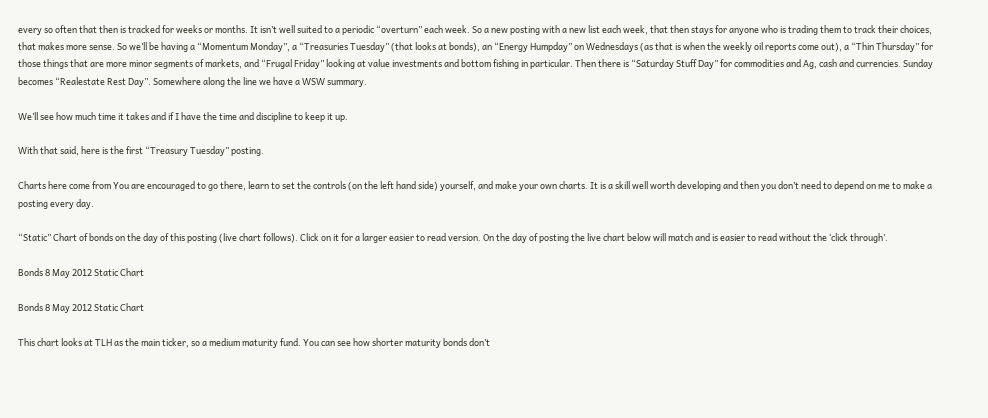every so often that then is tracked for weeks or months. It isn’t well suited to a periodic “overturn” each week. So a new posting with a new list each week, that then stays for anyone who is trading them to track their choices, that makes more sense. So we’ll be having a “Momentum Monday”, a “Treasuries Tuesday” (that looks at bonds), an “Energy Humpday” on Wednesdays (as that is when the weekly oil reports come out), a “Thin Thursday” for those things that are more minor segments of markets, and “Frugal Friday” looking at value investments and bottom fishing in particular. Then there is “Saturday Stuff Day” for commodities and Ag, cash and currencies. Sunday becomes “Realestate Rest Day”. Somewhere along the line we have a WSW summary.

We’ll see how much time it takes and if I have the time and discipline to keep it up.

With that said, here is the first “Treasury Tuesday” posting.

Charts here come from You are encouraged to go there, learn to set the controls (on the left hand side) yourself, and make your own charts. It is a skill well worth developing and then you don’t need to depend on me to make a posting every day.

“Static” Chart of bonds on the day of this posting (live chart follows). Click on it for a larger easier to read version. On the day of posting the live chart below will match and is easier to read without the ‘click through’.

Bonds 8 May 2012 Static Chart

Bonds 8 May 2012 Static Chart

This chart looks at TLH as the main ticker, so a medium maturity fund. You can see how shorter maturity bonds don’t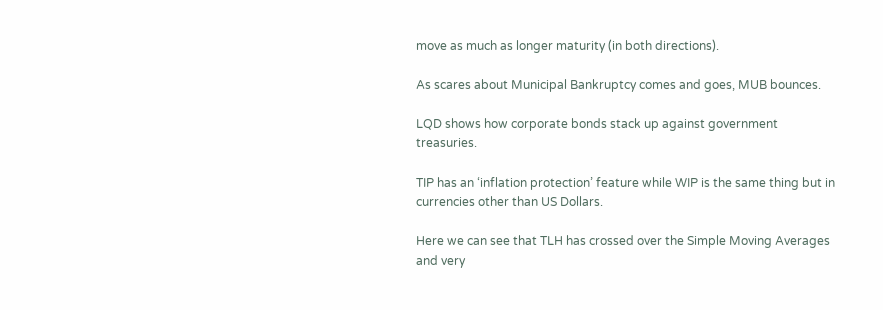move as much as longer maturity (in both directions).

As scares about Municipal Bankruptcy comes and goes, MUB bounces.

LQD shows how corporate bonds stack up against government treasuries.

TIP has an ‘inflation protection’ feature while WIP is the same thing but in currencies other than US Dollars.

Here we can see that TLH has crossed over the Simple Moving Averages and very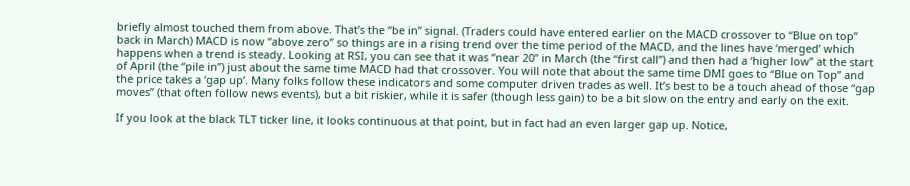briefly almost touched them from above. That’s the “be in” signal. (Traders could have entered earlier on the MACD crossover to “Blue on top” back in March) MACD is now “above zero” so things are in a rising trend over the time period of the MACD, and the lines have ‘merged’ which happens when a trend is steady. Looking at RSI, you can see that it was “near 20” in March (the “first call”) and then had a ‘higher low” at the start of April (the “pile in”) just about the same time MACD had that crossover. You will note that about the same time DMI goes to “Blue on Top” and the price takes a ‘gap up’. Many folks follow these indicators and some computer driven trades as well. It’s best to be a touch ahead of those “gap moves” (that often follow news events), but a bit riskier, while it is safer (though less gain) to be a bit slow on the entry and early on the exit.

If you look at the black TLT ticker line, it looks continuous at that point, but in fact had an even larger gap up. Notice,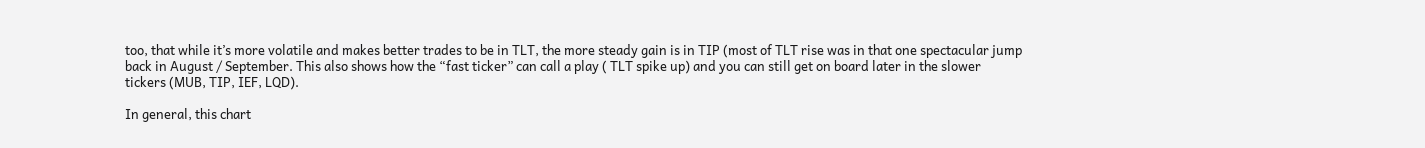too, that while it’s more volatile and makes better trades to be in TLT, the more steady gain is in TIP (most of TLT rise was in that one spectacular jump back in August / September. This also shows how the “fast ticker” can call a play ( TLT spike up) and you can still get on board later in the slower tickers (MUB, TIP, IEF, LQD).

In general, this chart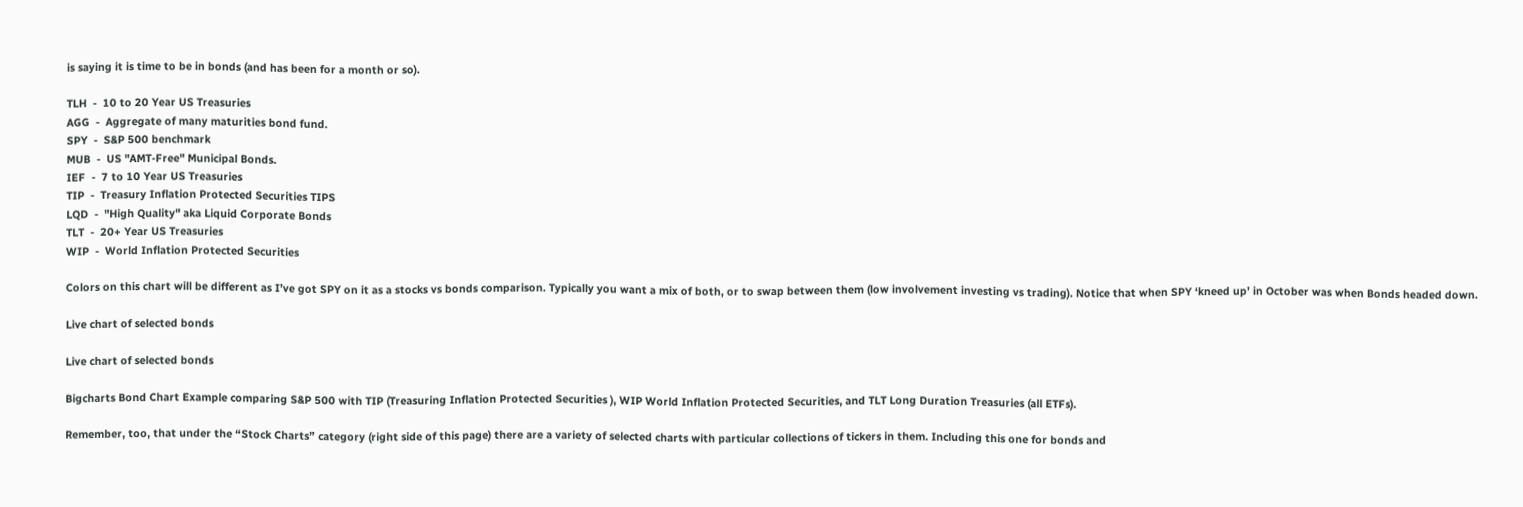is saying it is time to be in bonds (and has been for a month or so).

TLH  -  10 to 20 Year US Treasuries
AGG  -  Aggregate of many maturities bond fund.
SPY  -  S&P 500 benchmark
MUB  -  US "AMT-Free" Municipal Bonds.
IEF  -  7 to 10 Year US Treasuries
TIP  -  Treasury Inflation Protected Securities TIPS
LQD  -  "High Quality" aka Liquid Corporate Bonds
TLT  -  20+ Year US Treasuries
WIP  -  World Inflation Protected Securities

Colors on this chart will be different as I’ve got SPY on it as a stocks vs bonds comparison. Typically you want a mix of both, or to swap between them (low involvement investing vs trading). Notice that when SPY ‘kneed up’ in October was when Bonds headed down.

Live chart of selected bonds

Live chart of selected bonds

Bigcharts Bond Chart Example comparing S&P 500 with TIP (Treasuring Inflation Protected Securities ), WIP World Inflation Protected Securities, and TLT Long Duration Treasuries (all ETFs).

Remember, too, that under the “Stock Charts” category (right side of this page) there are a variety of selected charts with particular collections of tickers in them. Including this one for bonds and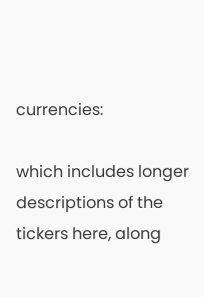currencies:

which includes longer descriptions of the tickers here, along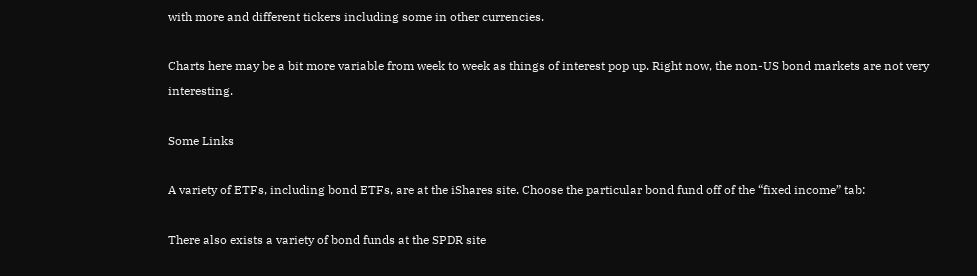with more and different tickers including some in other currencies.

Charts here may be a bit more variable from week to week as things of interest pop up. Right now, the non-US bond markets are not very interesting.

Some Links

A variety of ETFs, including bond ETFs, are at the iShares site. Choose the particular bond fund off of the “fixed income” tab:

There also exists a variety of bond funds at the SPDR site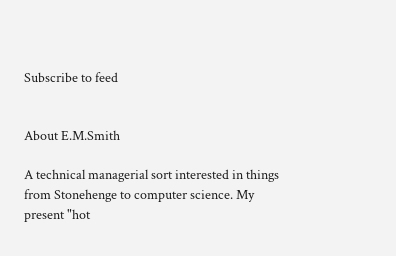Subscribe to feed


About E.M.Smith

A technical managerial sort interested in things from Stonehenge to computer science. My present "hot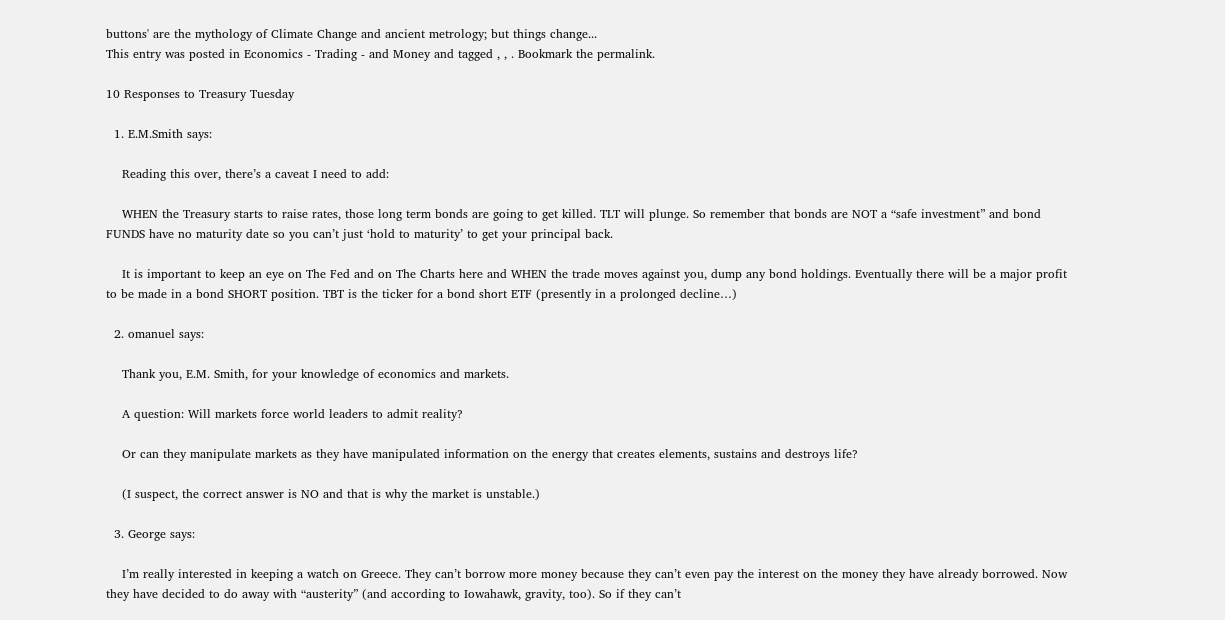buttons' are the mythology of Climate Change and ancient metrology; but things change...
This entry was posted in Economics - Trading - and Money and tagged , , . Bookmark the permalink.

10 Responses to Treasury Tuesday

  1. E.M.Smith says:

    Reading this over, there’s a caveat I need to add:

    WHEN the Treasury starts to raise rates, those long term bonds are going to get killed. TLT will plunge. So remember that bonds are NOT a “safe investment” and bond FUNDS have no maturity date so you can’t just ‘hold to maturity’ to get your principal back.

    It is important to keep an eye on The Fed and on The Charts here and WHEN the trade moves against you, dump any bond holdings. Eventually there will be a major profit to be made in a bond SHORT position. TBT is the ticker for a bond short ETF (presently in a prolonged decline…)

  2. omanuel says:

    Thank you, E.M. Smith, for your knowledge of economics and markets.

    A question: Will markets force world leaders to admit reality?

    Or can they manipulate markets as they have manipulated information on the energy that creates elements, sustains and destroys life?

    (I suspect, the correct answer is NO and that is why the market is unstable.)

  3. George says:

    I’m really interested in keeping a watch on Greece. They can’t borrow more money because they can’t even pay the interest on the money they have already borrowed. Now they have decided to do away with “austerity” (and according to Iowahawk, gravity, too). So if they can’t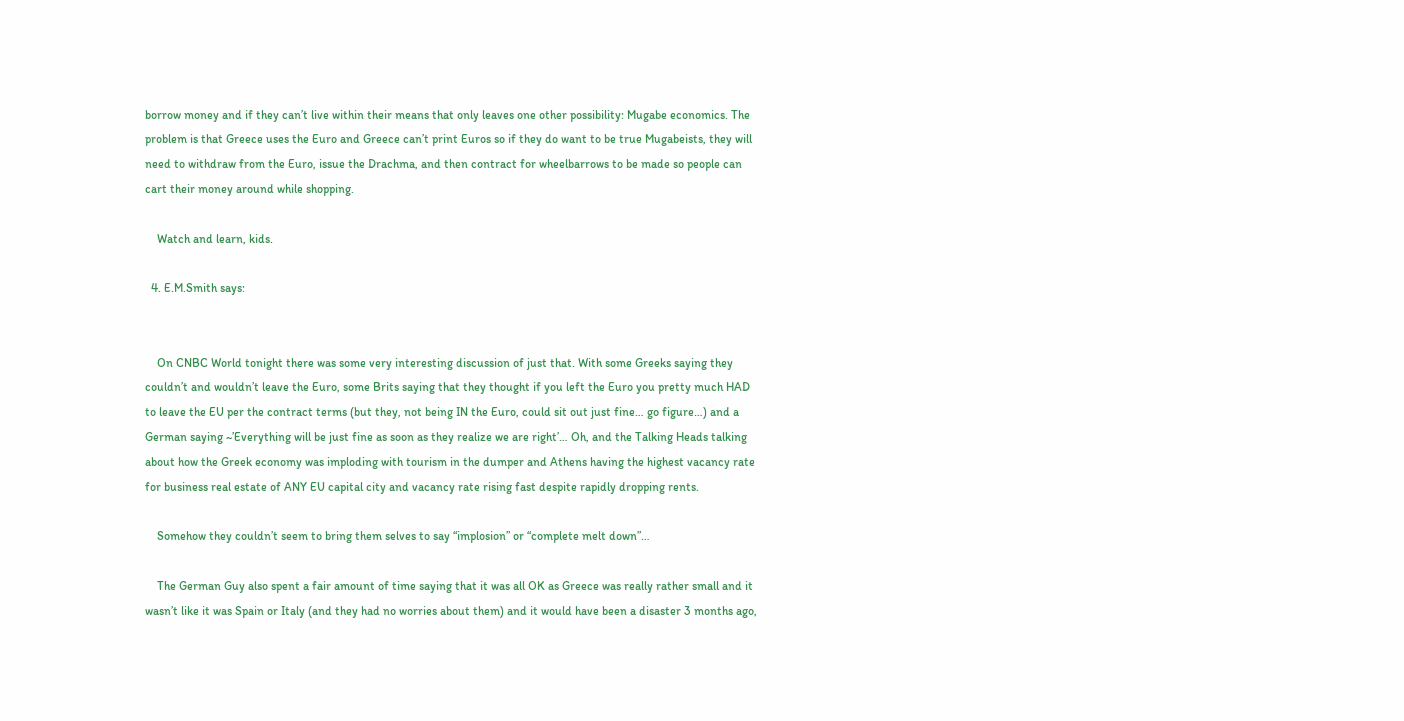borrow money and if they can’t live within their means that only leaves one other possibility: Mugabe economics. The problem is that Greece uses the Euro and Greece can’t print Euros so if they do want to be true Mugabeists, they will need to withdraw from the Euro, issue the Drachma, and then contract for wheelbarrows to be made so people can cart their money around while shopping.

    Watch and learn, kids.

  4. E.M.Smith says:


    On CNBC World tonight there was some very interesting discussion of just that. With some Greeks saying they couldn’t and wouldn’t leave the Euro, some Brits saying that they thought if you left the Euro you pretty much HAD to leave the EU per the contract terms (but they, not being IN the Euro, could sit out just fine… go figure…) and a German saying ~’Everything will be just fine as soon as they realize we are right’… Oh, and the Talking Heads talking about how the Greek economy was imploding with tourism in the dumper and Athens having the highest vacancy rate for business real estate of ANY EU capital city and vacancy rate rising fast despite rapidly dropping rents.

    Somehow they couldn’t seem to bring them selves to say “implosion” or “complete melt down”…

    The German Guy also spent a fair amount of time saying that it was all OK as Greece was really rather small and it wasn’t like it was Spain or Italy (and they had no worries about them) and it would have been a disaster 3 months ago,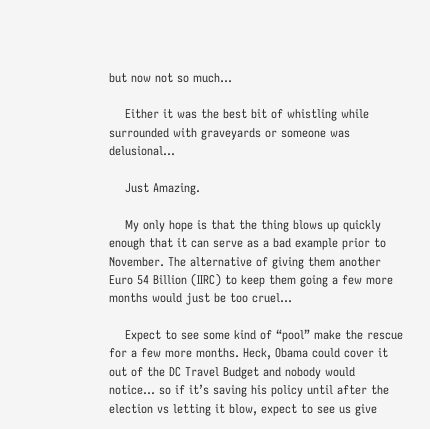but now not so much…

    Either it was the best bit of whistling while surrounded with graveyards or someone was delusional…

    Just Amazing.

    My only hope is that the thing blows up quickly enough that it can serve as a bad example prior to November. The alternative of giving them another Euro 54 Billion (IIRC) to keep them going a few more months would just be too cruel…

    Expect to see some kind of “pool” make the rescue for a few more months. Heck, Obama could cover it out of the DC Travel Budget and nobody would notice… so if it’s saving his policy until after the election vs letting it blow, expect to see us give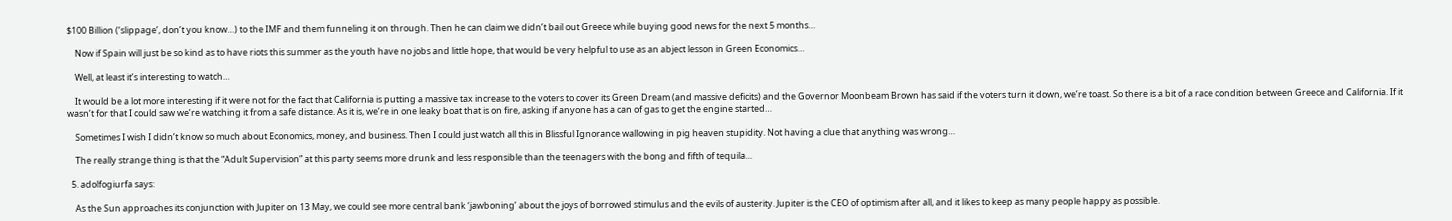$100 Billion (‘slippage’, don’t you know…) to the IMF and them funneling it on through. Then he can claim we didn’t bail out Greece while buying good news for the next 5 months…

    Now if Spain will just be so kind as to have riots this summer as the youth have no jobs and little hope, that would be very helpful to use as an abject lesson in Green Economics…

    Well, at least it’s interesting to watch…

    It would be a lot more interesting if it were not for the fact that California is putting a massive tax increase to the voters to cover its Green Dream (and massive deficits) and the Governor Moonbeam Brown has said if the voters turn it down, we’re toast. So there is a bit of a race condition between Greece and California. If it wasn’t for that I could saw we’re watching it from a safe distance. As it is, we’re in one leaky boat that is on fire, asking if anyone has a can of gas to get the engine started…

    Sometimes I wish I didn’t know so much about Economics, money, and business. Then I could just watch all this in Blissful Ignorance wallowing in pig heaven stupidity. Not having a clue that anything was wrong…

    The really strange thing is that the “Adult Supervision” at this party seems more drunk and less responsible than the teenagers with the bong and fifth of tequila…

  5. adolfogiurfa says:

    As the Sun approaches its conjunction with Jupiter on 13 May, we could see more central bank ‘jawboning’ about the joys of borrowed stimulus and the evils of austerity. Jupiter is the CEO of optimism after all, and it likes to keep as many people happy as possible.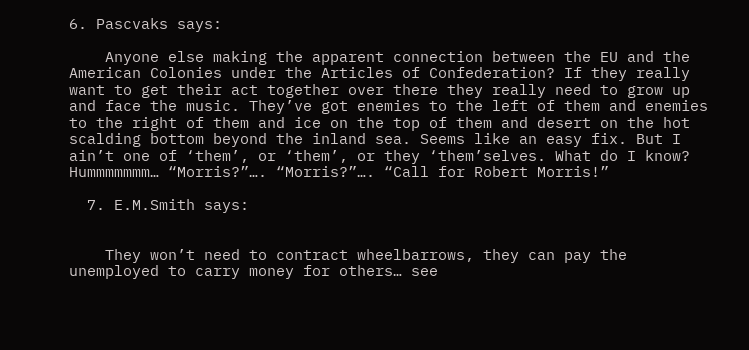6. Pascvaks says:

    Anyone else making the apparent connection between the EU and the American Colonies under the Articles of Confederation? If they really want to get their act together over there they really need to grow up and face the music. They’ve got enemies to the left of them and enemies to the right of them and ice on the top of them and desert on the hot scalding bottom beyond the inland sea. Seems like an easy fix. But I ain’t one of ‘them’, or ‘them’, or they ‘them’selves. What do I know? Hummmmmmm… “Morris?”…. “Morris?”…. “Call for Robert Morris!”

  7. E.M.Smith says:


    They won’t need to contract wheelbarrows, they can pay the unemployed to carry money for others… see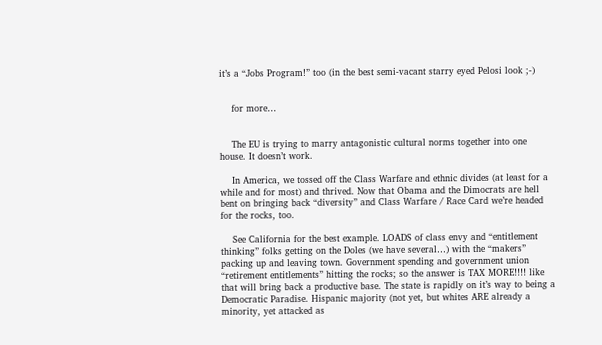it’s a “Jobs Program!” too (in the best semi-vacant starry eyed Pelosi look ;-)


    for more…


    The EU is trying to marry antagonistic cultural norms together into one house. It doesn’t work.

    In America, we tossed off the Class Warfare and ethnic divides (at least for a while and for most) and thrived. Now that Obama and the Dimocrats are hell bent on bringing back “diversity” and Class Warfare / Race Card we’re headed for the rocks, too.

    See California for the best example. LOADS of class envy and “entitlement thinking” folks getting on the Doles (we have several…) with the “makers” packing up and leaving town. Government spending and government union “retirement entitlements” hitting the rocks; so the answer is TAX MORE!!!! like that will bring back a productive base. The state is rapidly on it’s way to being a Democratic Paradise. Hispanic majority (not yet, but whites ARE already a minority, yet attacked as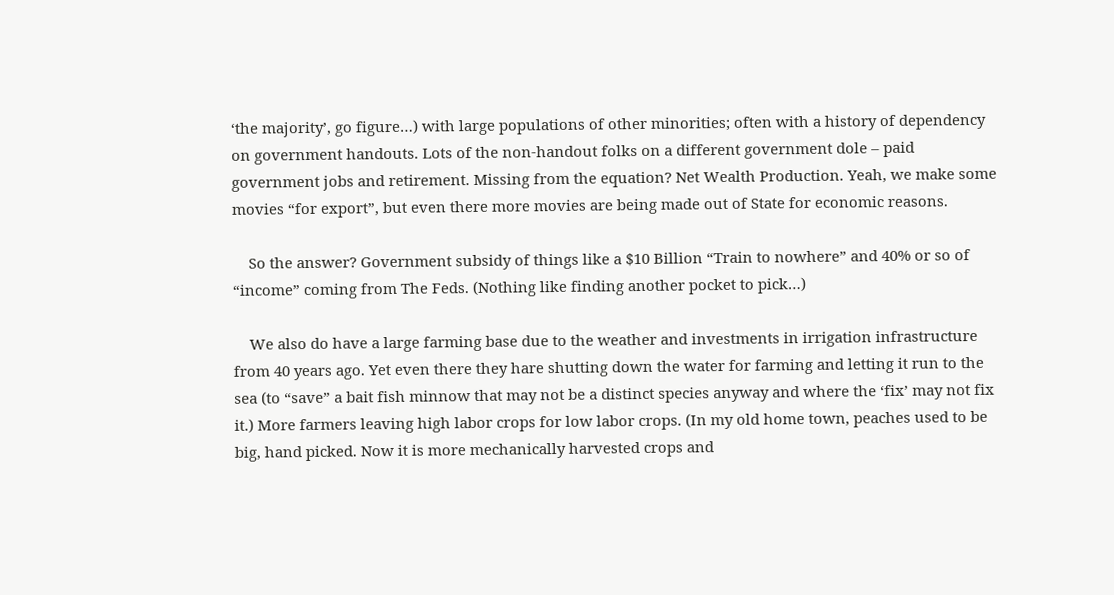‘the majority’, go figure…) with large populations of other minorities; often with a history of dependency on government handouts. Lots of the non-handout folks on a different government dole – paid government jobs and retirement. Missing from the equation? Net Wealth Production. Yeah, we make some movies “for export”, but even there more movies are being made out of State for economic reasons.

    So the answer? Government subsidy of things like a $10 Billion “Train to nowhere” and 40% or so of “income” coming from The Feds. (Nothing like finding another pocket to pick…)

    We also do have a large farming base due to the weather and investments in irrigation infrastructure from 40 years ago. Yet even there they hare shutting down the water for farming and letting it run to the sea (to “save” a bait fish minnow that may not be a distinct species anyway and where the ‘fix’ may not fix it.) More farmers leaving high labor crops for low labor crops. (In my old home town, peaches used to be big, hand picked. Now it is more mechanically harvested crops and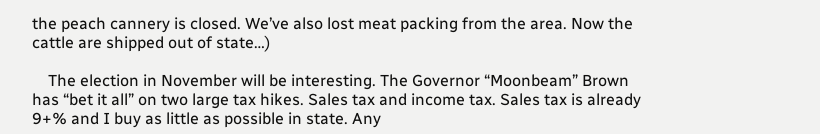the peach cannery is closed. We’ve also lost meat packing from the area. Now the cattle are shipped out of state…)

    The election in November will be interesting. The Governor “Moonbeam” Brown has “bet it all” on two large tax hikes. Sales tax and income tax. Sales tax is already 9+% and I buy as little as possible in state. Any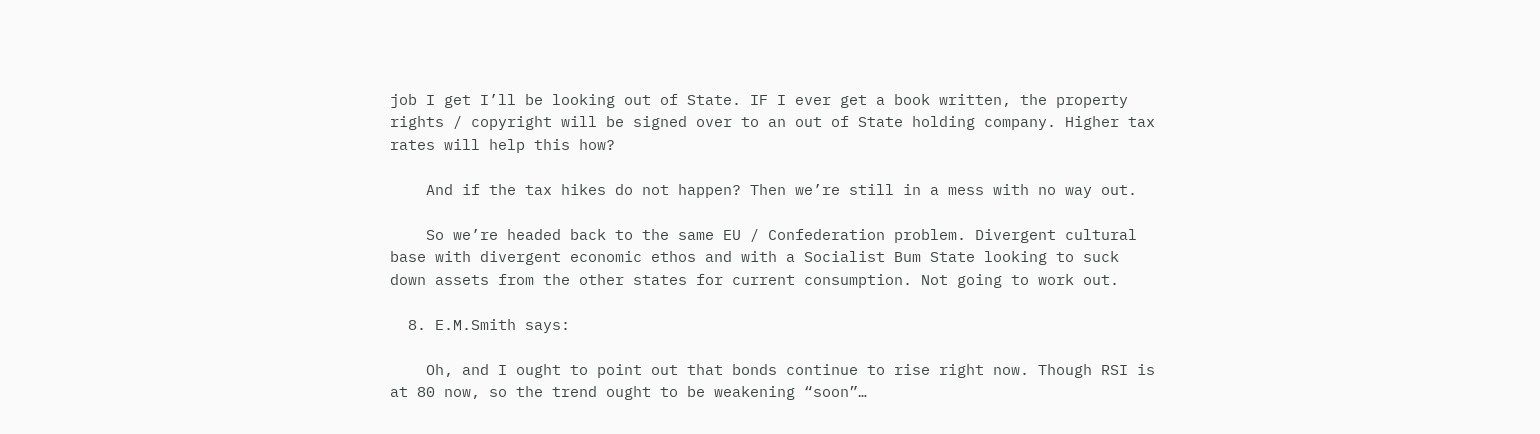job I get I’ll be looking out of State. IF I ever get a book written, the property rights / copyright will be signed over to an out of State holding company. Higher tax rates will help this how?

    And if the tax hikes do not happen? Then we’re still in a mess with no way out.

    So we’re headed back to the same EU / Confederation problem. Divergent cultural base with divergent economic ethos and with a Socialist Bum State looking to suck down assets from the other states for current consumption. Not going to work out.

  8. E.M.Smith says:

    Oh, and I ought to point out that bonds continue to rise right now. Though RSI is at 80 now, so the trend ought to be weakening “soon”…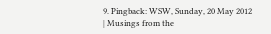9. Pingback: WSW, Sunday, 20 May 2012 | Musings from the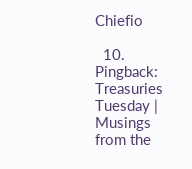Chiefio

  10. Pingback: Treasuries Tuesday | Musings from the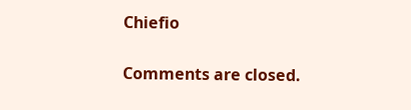Chiefio

Comments are closed.